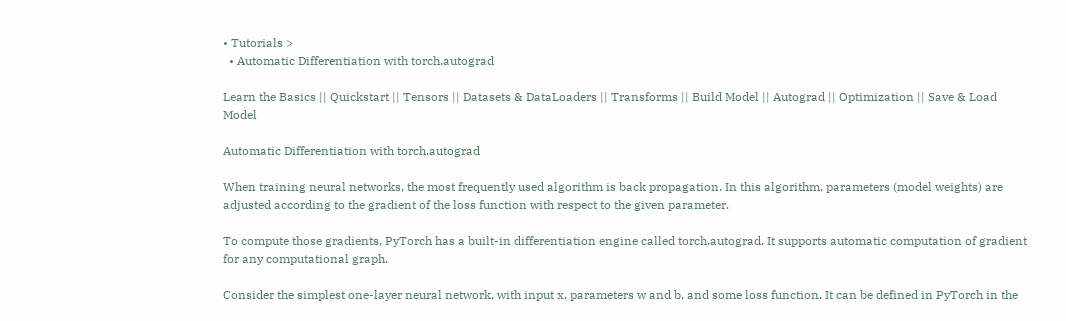• Tutorials >
  • Automatic Differentiation with torch.autograd

Learn the Basics || Quickstart || Tensors || Datasets & DataLoaders || Transforms || Build Model || Autograd || Optimization || Save & Load Model

Automatic Differentiation with torch.autograd

When training neural networks, the most frequently used algorithm is back propagation. In this algorithm, parameters (model weights) are adjusted according to the gradient of the loss function with respect to the given parameter.

To compute those gradients, PyTorch has a built-in differentiation engine called torch.autograd. It supports automatic computation of gradient for any computational graph.

Consider the simplest one-layer neural network, with input x, parameters w and b, and some loss function. It can be defined in PyTorch in the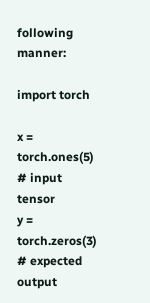following manner:

import torch

x = torch.ones(5)  # input tensor
y = torch.zeros(3)  # expected output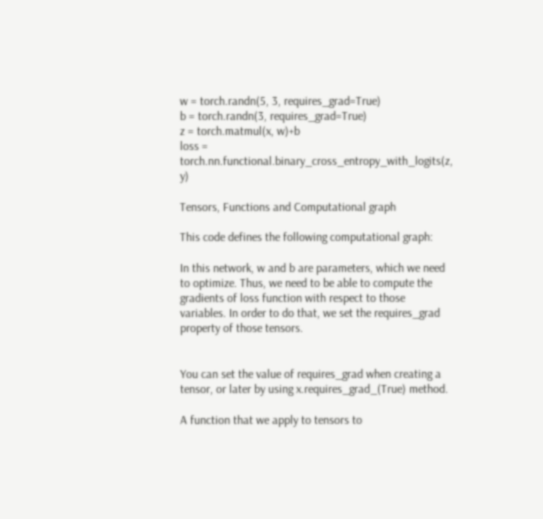w = torch.randn(5, 3, requires_grad=True)
b = torch.randn(3, requires_grad=True)
z = torch.matmul(x, w)+b
loss = torch.nn.functional.binary_cross_entropy_with_logits(z, y)

Tensors, Functions and Computational graph

This code defines the following computational graph:

In this network, w and b are parameters, which we need to optimize. Thus, we need to be able to compute the gradients of loss function with respect to those variables. In order to do that, we set the requires_grad property of those tensors.


You can set the value of requires_grad when creating a tensor, or later by using x.requires_grad_(True) method.

A function that we apply to tensors to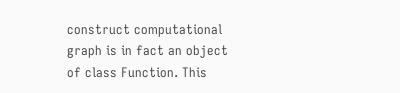construct computational graph is in fact an object of class Function. This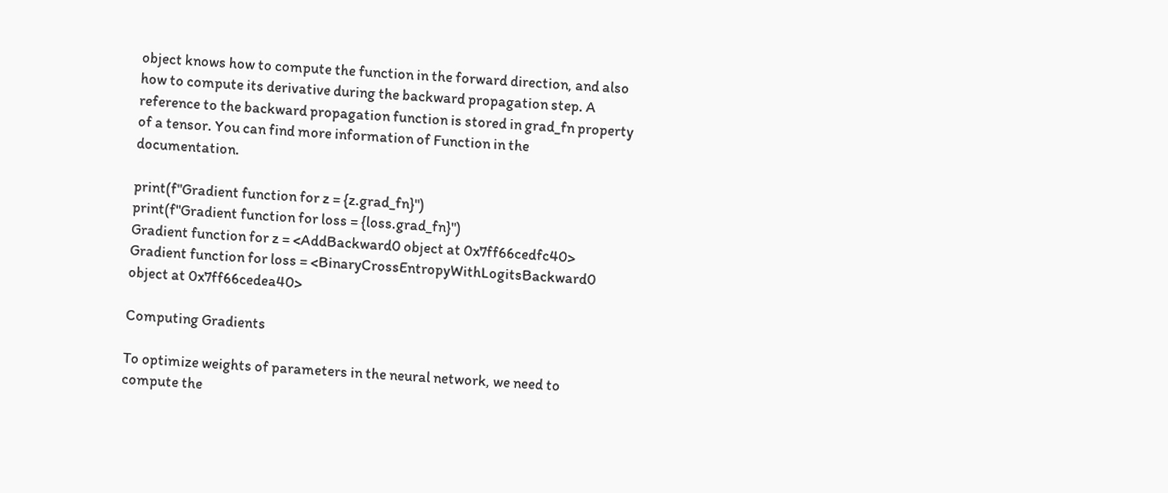object knows how to compute the function in the forward direction, and also how to compute its derivative during the backward propagation step. A reference to the backward propagation function is stored in grad_fn property of a tensor. You can find more information of Function in the documentation.

print(f"Gradient function for z = {z.grad_fn}")
print(f"Gradient function for loss = {loss.grad_fn}")
Gradient function for z = <AddBackward0 object at 0x7ff66cedfc40>
Gradient function for loss = <BinaryCrossEntropyWithLogitsBackward0 object at 0x7ff66cedea40>

Computing Gradients

To optimize weights of parameters in the neural network, we need to compute the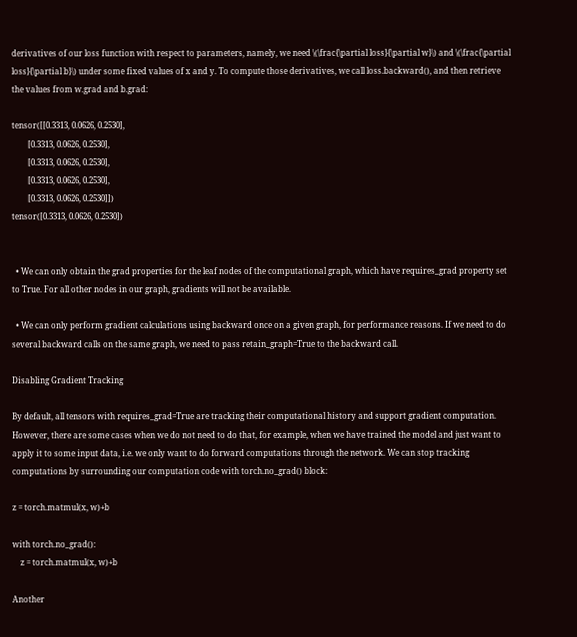derivatives of our loss function with respect to parameters, namely, we need \(\frac{\partial loss}{\partial w}\) and \(\frac{\partial loss}{\partial b}\) under some fixed values of x and y. To compute those derivatives, we call loss.backward(), and then retrieve the values from w.grad and b.grad:

tensor([[0.3313, 0.0626, 0.2530],
        [0.3313, 0.0626, 0.2530],
        [0.3313, 0.0626, 0.2530],
        [0.3313, 0.0626, 0.2530],
        [0.3313, 0.0626, 0.2530]])
tensor([0.3313, 0.0626, 0.2530])


  • We can only obtain the grad properties for the leaf nodes of the computational graph, which have requires_grad property set to True. For all other nodes in our graph, gradients will not be available.

  • We can only perform gradient calculations using backward once on a given graph, for performance reasons. If we need to do several backward calls on the same graph, we need to pass retain_graph=True to the backward call.

Disabling Gradient Tracking

By default, all tensors with requires_grad=True are tracking their computational history and support gradient computation. However, there are some cases when we do not need to do that, for example, when we have trained the model and just want to apply it to some input data, i.e. we only want to do forward computations through the network. We can stop tracking computations by surrounding our computation code with torch.no_grad() block:

z = torch.matmul(x, w)+b

with torch.no_grad():
    z = torch.matmul(x, w)+b

Another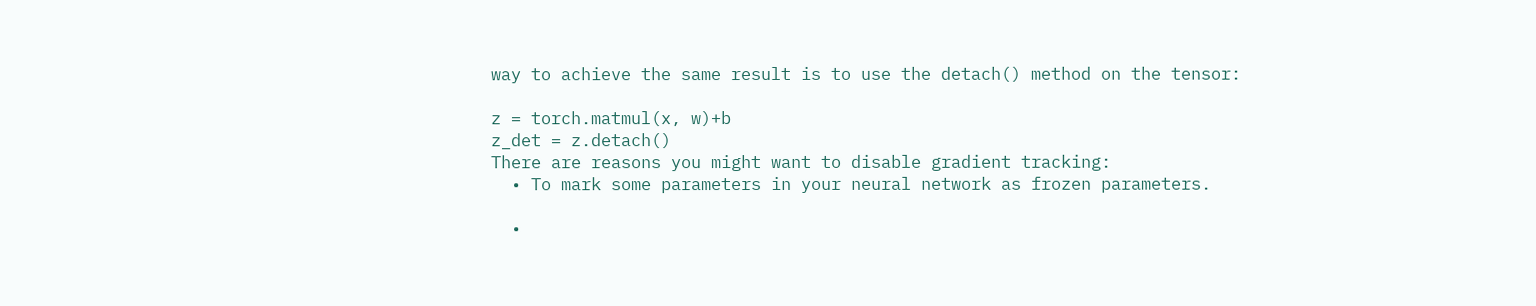way to achieve the same result is to use the detach() method on the tensor:

z = torch.matmul(x, w)+b
z_det = z.detach()
There are reasons you might want to disable gradient tracking:
  • To mark some parameters in your neural network as frozen parameters.

  •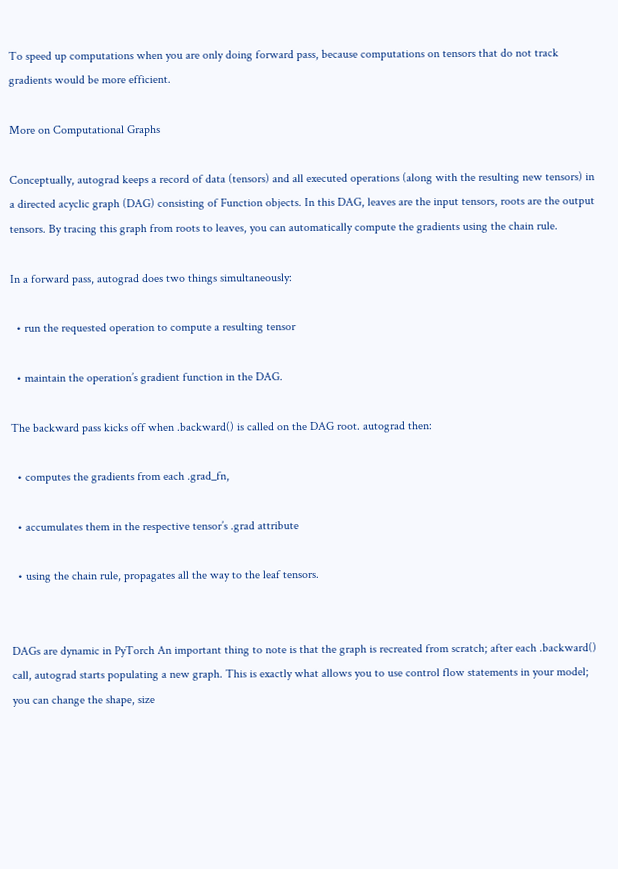To speed up computations when you are only doing forward pass, because computations on tensors that do not track gradients would be more efficient.

More on Computational Graphs

Conceptually, autograd keeps a record of data (tensors) and all executed operations (along with the resulting new tensors) in a directed acyclic graph (DAG) consisting of Function objects. In this DAG, leaves are the input tensors, roots are the output tensors. By tracing this graph from roots to leaves, you can automatically compute the gradients using the chain rule.

In a forward pass, autograd does two things simultaneously:

  • run the requested operation to compute a resulting tensor

  • maintain the operation’s gradient function in the DAG.

The backward pass kicks off when .backward() is called on the DAG root. autograd then:

  • computes the gradients from each .grad_fn,

  • accumulates them in the respective tensor’s .grad attribute

  • using the chain rule, propagates all the way to the leaf tensors.


DAGs are dynamic in PyTorch An important thing to note is that the graph is recreated from scratch; after each .backward() call, autograd starts populating a new graph. This is exactly what allows you to use control flow statements in your model; you can change the shape, size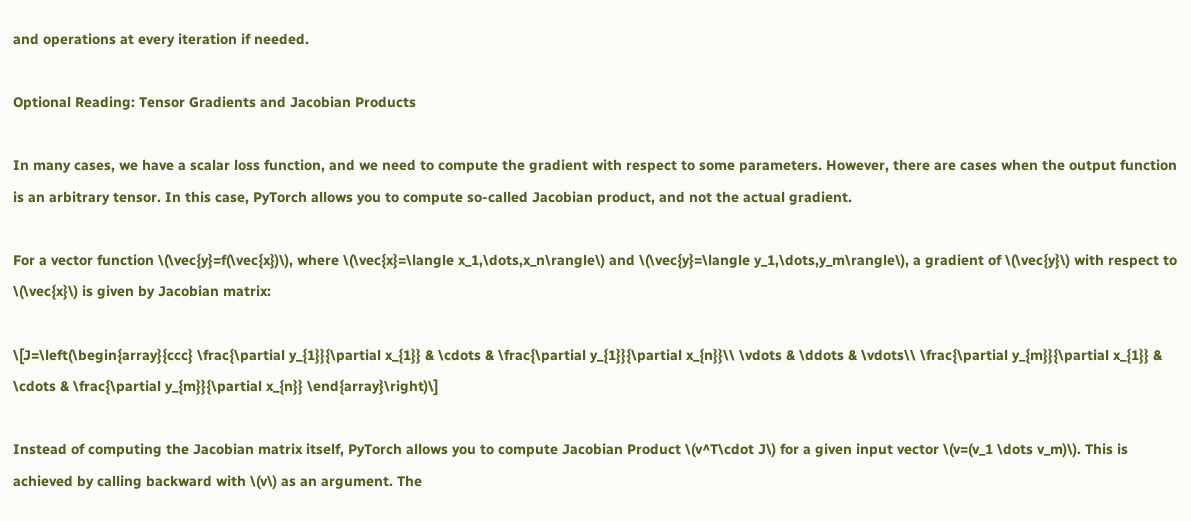and operations at every iteration if needed.

Optional Reading: Tensor Gradients and Jacobian Products

In many cases, we have a scalar loss function, and we need to compute the gradient with respect to some parameters. However, there are cases when the output function is an arbitrary tensor. In this case, PyTorch allows you to compute so-called Jacobian product, and not the actual gradient.

For a vector function \(\vec{y}=f(\vec{x})\), where \(\vec{x}=\langle x_1,\dots,x_n\rangle\) and \(\vec{y}=\langle y_1,\dots,y_m\rangle\), a gradient of \(\vec{y}\) with respect to \(\vec{x}\) is given by Jacobian matrix:

\[J=\left(\begin{array}{ccc} \frac{\partial y_{1}}{\partial x_{1}} & \cdots & \frac{\partial y_{1}}{\partial x_{n}}\\ \vdots & \ddots & \vdots\\ \frac{\partial y_{m}}{\partial x_{1}} & \cdots & \frac{\partial y_{m}}{\partial x_{n}} \end{array}\right)\]

Instead of computing the Jacobian matrix itself, PyTorch allows you to compute Jacobian Product \(v^T\cdot J\) for a given input vector \(v=(v_1 \dots v_m)\). This is achieved by calling backward with \(v\) as an argument. The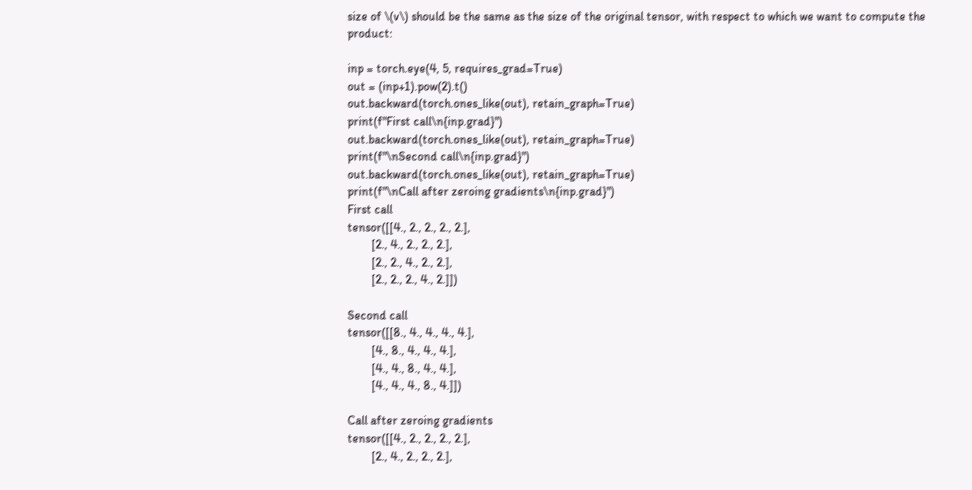size of \(v\) should be the same as the size of the original tensor, with respect to which we want to compute the product:

inp = torch.eye(4, 5, requires_grad=True)
out = (inp+1).pow(2).t()
out.backward(torch.ones_like(out), retain_graph=True)
print(f"First call\n{inp.grad}")
out.backward(torch.ones_like(out), retain_graph=True)
print(f"\nSecond call\n{inp.grad}")
out.backward(torch.ones_like(out), retain_graph=True)
print(f"\nCall after zeroing gradients\n{inp.grad}")
First call
tensor([[4., 2., 2., 2., 2.],
        [2., 4., 2., 2., 2.],
        [2., 2., 4., 2., 2.],
        [2., 2., 2., 4., 2.]])

Second call
tensor([[8., 4., 4., 4., 4.],
        [4., 8., 4., 4., 4.],
        [4., 4., 8., 4., 4.],
        [4., 4., 4., 8., 4.]])

Call after zeroing gradients
tensor([[4., 2., 2., 2., 2.],
        [2., 4., 2., 2., 2.],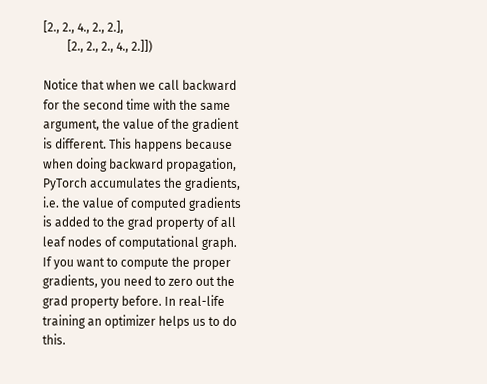[2., 2., 4., 2., 2.],
        [2., 2., 2., 4., 2.]])

Notice that when we call backward for the second time with the same argument, the value of the gradient is different. This happens because when doing backward propagation, PyTorch accumulates the gradients, i.e. the value of computed gradients is added to the grad property of all leaf nodes of computational graph. If you want to compute the proper gradients, you need to zero out the grad property before. In real-life training an optimizer helps us to do this.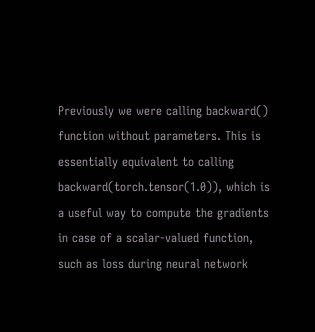Previously we were calling backward() function without parameters. This is essentially equivalent to calling backward(torch.tensor(1.0)), which is a useful way to compute the gradients in case of a scalar-valued function, such as loss during neural network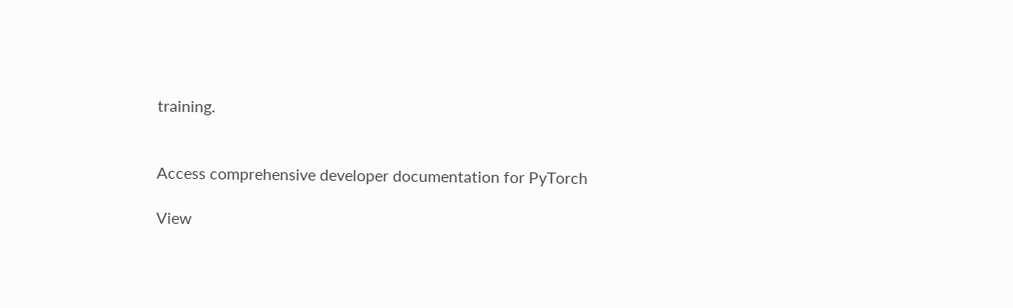training.


Access comprehensive developer documentation for PyTorch

View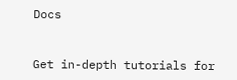Docs


Get in-depth tutorials for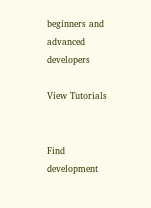beginners and advanced developers

View Tutorials


Find development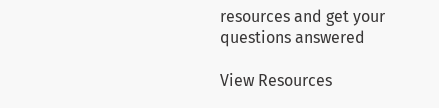resources and get your questions answered

View Resources